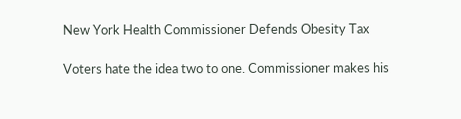New York Health Commissioner Defends Obesity Tax

Voters hate the idea two to one. Commissioner makes his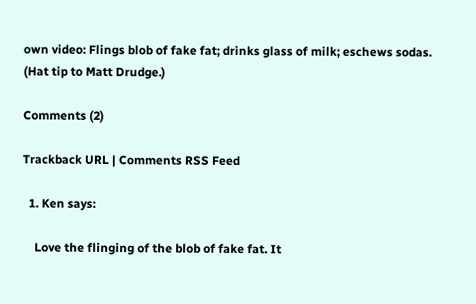own video: Flings blob of fake fat; drinks glass of milk; eschews sodas. (Hat tip to Matt Drudge.)

Comments (2)

Trackback URL | Comments RSS Feed

  1. Ken says:

    Love the flinging of the blob of fake fat. It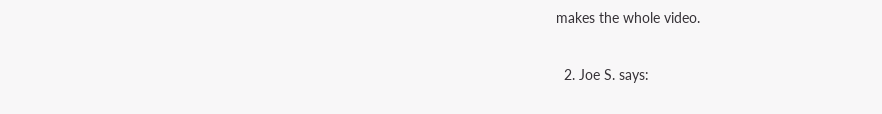makes the whole video.

  2. Joe S. says: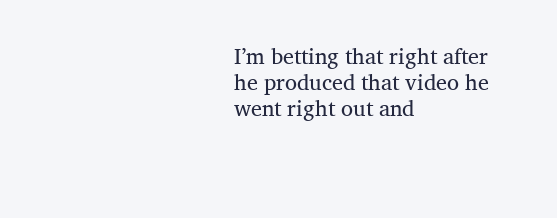I’m betting that right after he produced that video he went right out and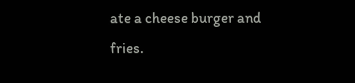ate a cheese burger and fries.